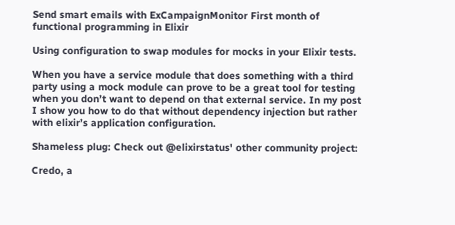Send smart emails with ExCampaignMonitor First month of functional programming in Elixir

Using configuration to swap modules for mocks in your Elixir tests.

When you have a service module that does something with a third party using a mock module can prove to be a great tool for testing when you don’t want to depend on that external service. In my post I show you how to do that without dependency injection but rather with elixir’s application configuration.

Shameless plug: Check out @elixirstatus' other community project:

Credo, a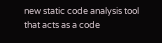new static code analysis tool that acts as a code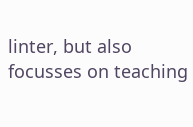linter, but also focusses on teaching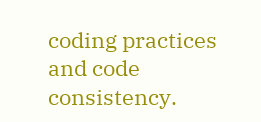coding practices and code consistency.